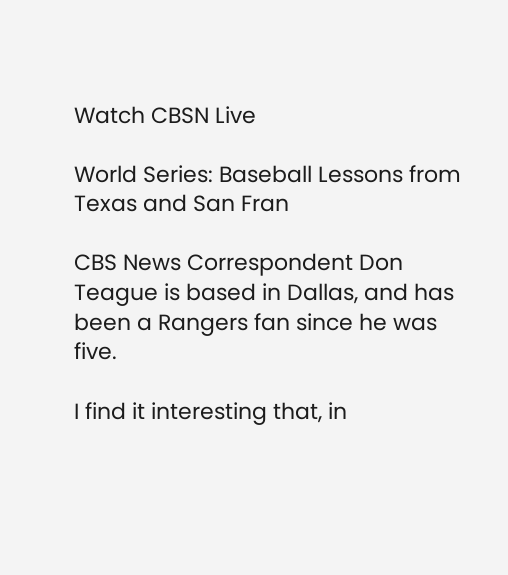Watch CBSN Live

World Series: Baseball Lessons from Texas and San Fran

CBS News Correspondent Don Teague is based in Dallas, and has been a Rangers fan since he was five.

I find it interesting that, in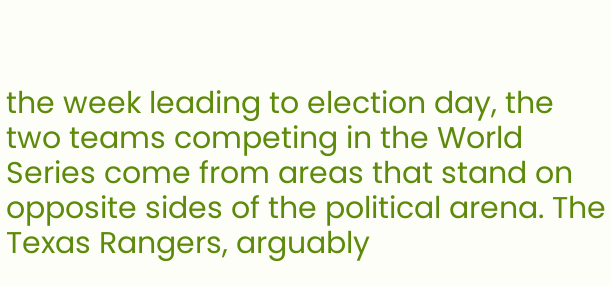the week leading to election day, the two teams competing in the World Series come from areas that stand on opposite sides of the political arena. The Texas Rangers, arguably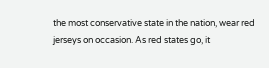the most conservative state in the nation, wear red jerseys on occasion. As red states go, it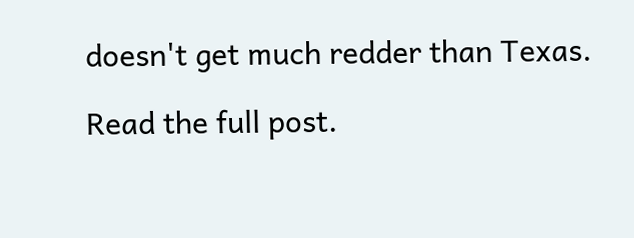doesn't get much redder than Texas.

Read the full post.